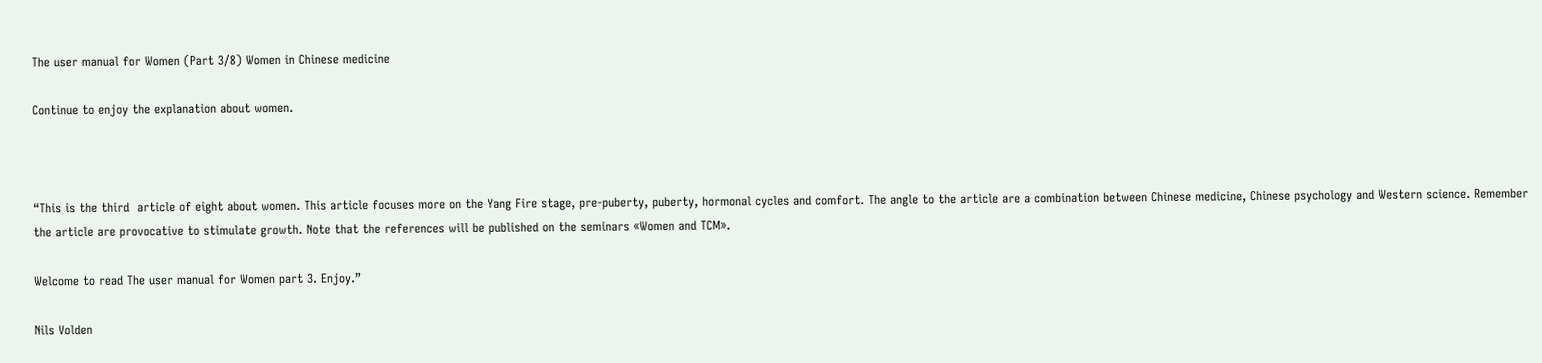The user manual for Women (Part 3/8) Women in Chinese medicine

Continue to enjoy the explanation about women.



“This is the third  article of eight about women. This article focuses more on the Yang Fire stage, pre-puberty, puberty, hormonal cycles and comfort. The angle to the article are a combination between Chinese medicine, Chinese psychology and Western science. Remember the article are provocative to stimulate growth. Note that the references will be published on the seminars «Women and TCM».

Welcome to read The user manual for Women part 3. Enjoy.”

Nils Volden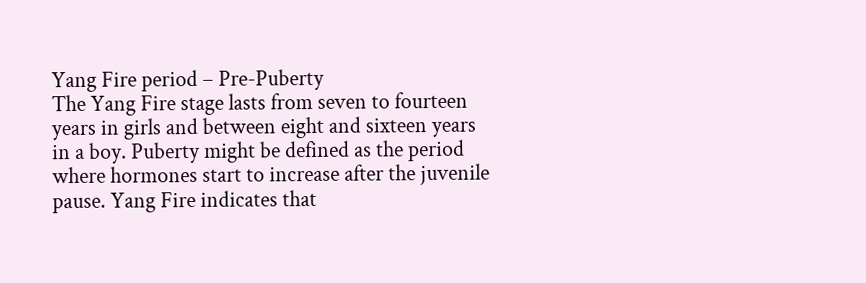Yang Fire period – Pre-Puberty
The Yang Fire stage lasts from seven to fourteen years in girls and between eight and sixteen years in a boy. Puberty might be defined as the period where hormones start to increase after the juvenile pause. Yang Fire indicates that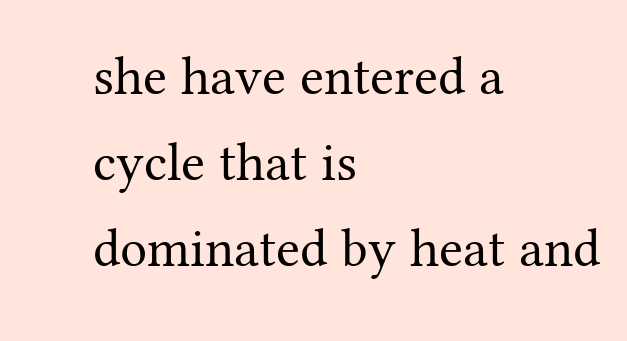she have entered a cycle that is dominated by heat and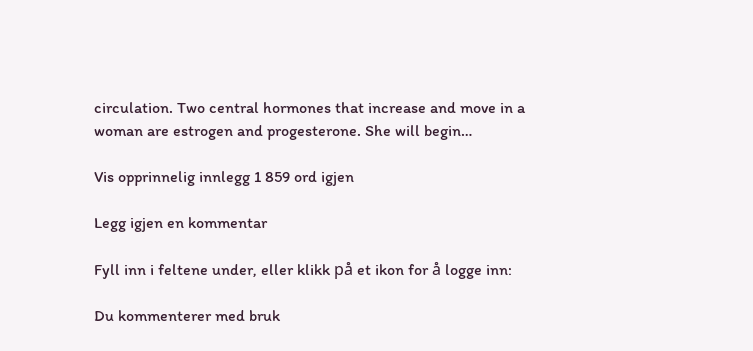circulation. Two central hormones that increase and move in a woman are estrogen and progesterone. She will begin…

Vis opprinnelig innlegg 1 859 ord igjen

Legg igjen en kommentar

Fyll inn i feltene under, eller klikk på et ikon for å logge inn:

Du kommenterer med bruk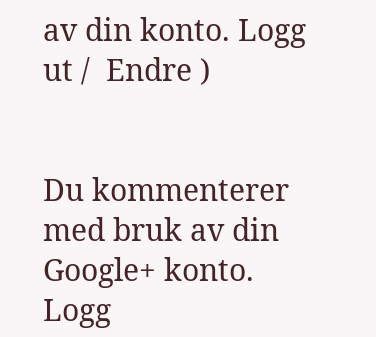av din konto. Logg ut /  Endre )


Du kommenterer med bruk av din Google+ konto. Logg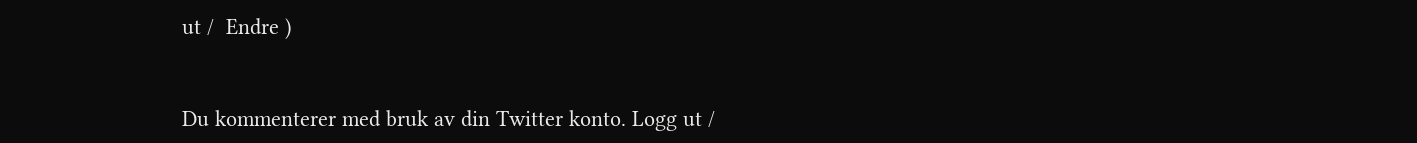ut /  Endre )


Du kommenterer med bruk av din Twitter konto. Logg ut /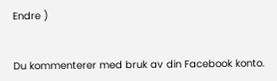Endre )


Du kommenterer med bruk av din Facebook konto.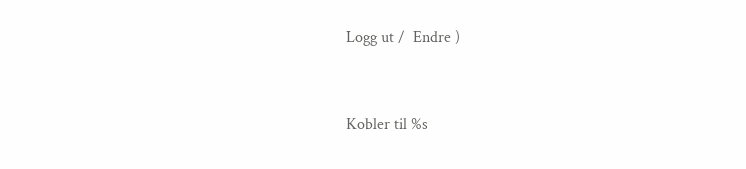Logg ut /  Endre )


Kobler til %s